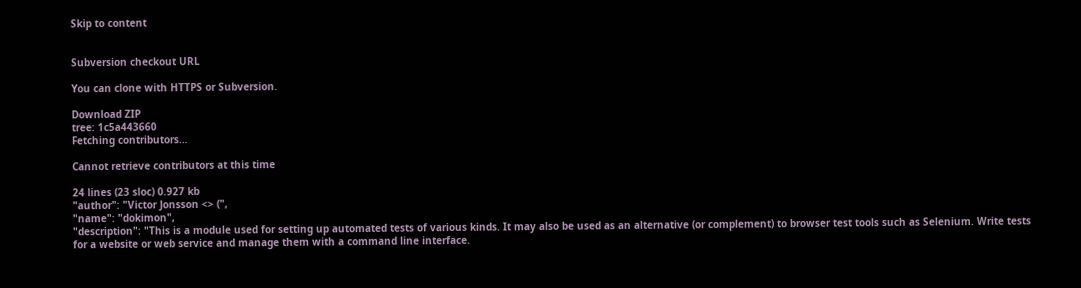Skip to content


Subversion checkout URL

You can clone with HTTPS or Subversion.

Download ZIP
tree: 1c5a443660
Fetching contributors…

Cannot retrieve contributors at this time

24 lines (23 sloc) 0.927 kb
"author": "Victor Jonsson <> (",
"name": "dokimon",
"description": "This is a module used for setting up automated tests of various kinds. It may also be used as an alternative (or complement) to browser test tools such as Selenium. Write tests for a website or web service and manage them with a command line interface.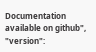Documentation available on github",
"version":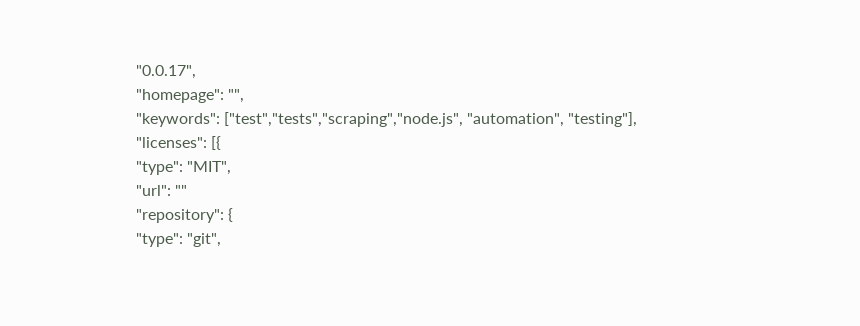"0.0.17",
"homepage": "",
"keywords": ["test","tests","scraping","node.js", "automation", "testing"],
"licenses": [{
"type": "MIT",
"url": ""
"repository": {
"type": "git",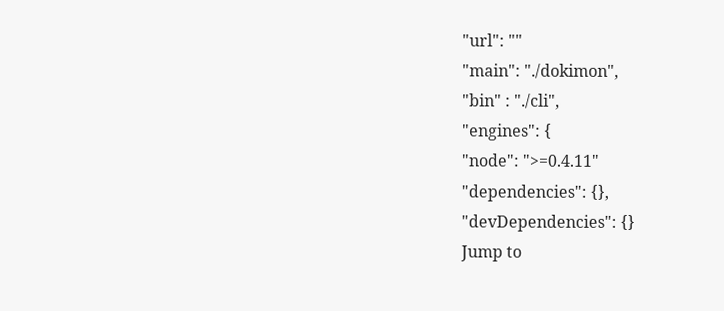"url": ""
"main": "./dokimon",
"bin" : "./cli",
"engines": {
"node": ">=0.4.11"
"dependencies": {},
"devDependencies": {}
Jump to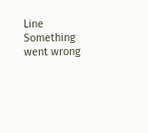Line
Something went wrong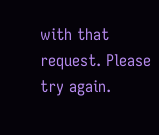with that request. Please try again.